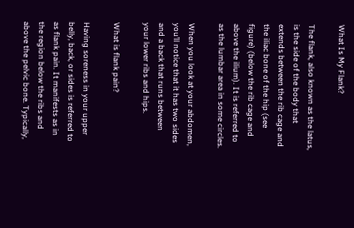What Is My Flank?

The flank, also known as the latus, is the side of the body that extends between the rib cage and the iliac bone of the hip (see figure) (below the rib cage and above the ilium). It is referred to as the lumbar area in some circles.

When you look at your abdomen, you’ll notice that it has two sides and a back that runs between your lower ribs and hips.

What is flank pain?

Having soreness in your upper belly, back, or sides is referred to as flank pain. It manifests as in the region below the ribs and above the pelvic bone. Typically,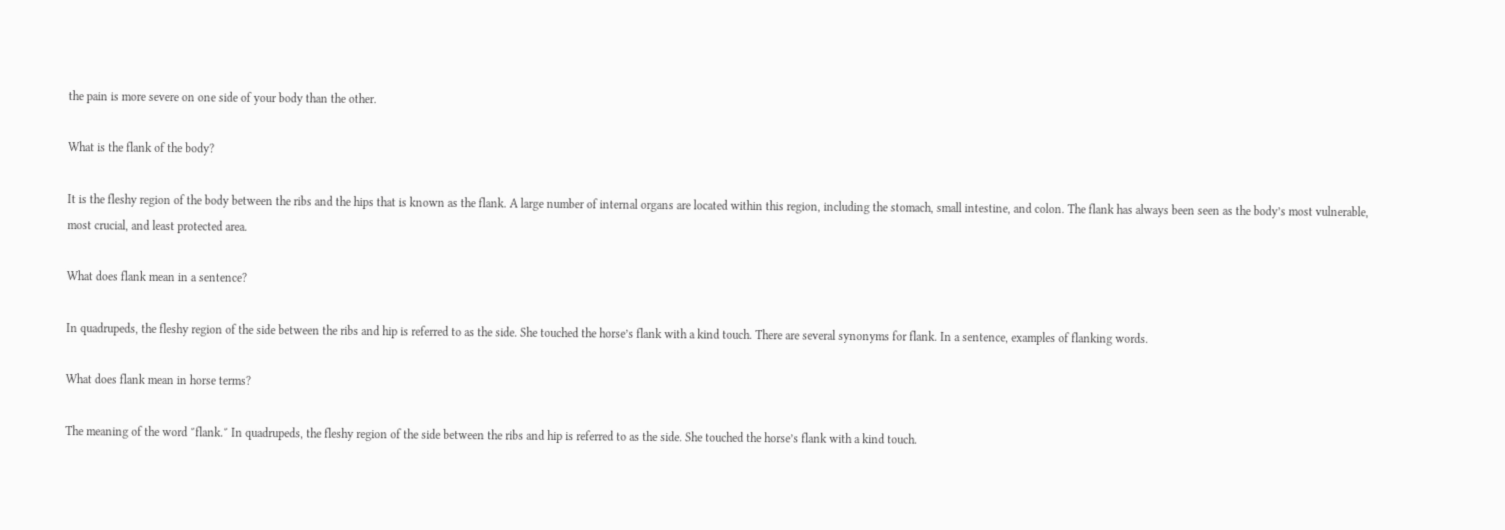the pain is more severe on one side of your body than the other.

What is the flank of the body?

It is the fleshy region of the body between the ribs and the hips that is known as the flank. A large number of internal organs are located within this region, including the stomach, small intestine, and colon. The flank has always been seen as the body’s most vulnerable, most crucial, and least protected area.

What does flank mean in a sentence?

In quadrupeds, the fleshy region of the side between the ribs and hip is referred to as the side. She touched the horse’s flank with a kind touch. There are several synonyms for flank. In a sentence, examples of flanking words.

What does flank mean in horse terms?

The meaning of the word ″flank.″ In quadrupeds, the fleshy region of the side between the ribs and hip is referred to as the side. She touched the horse’s flank with a kind touch.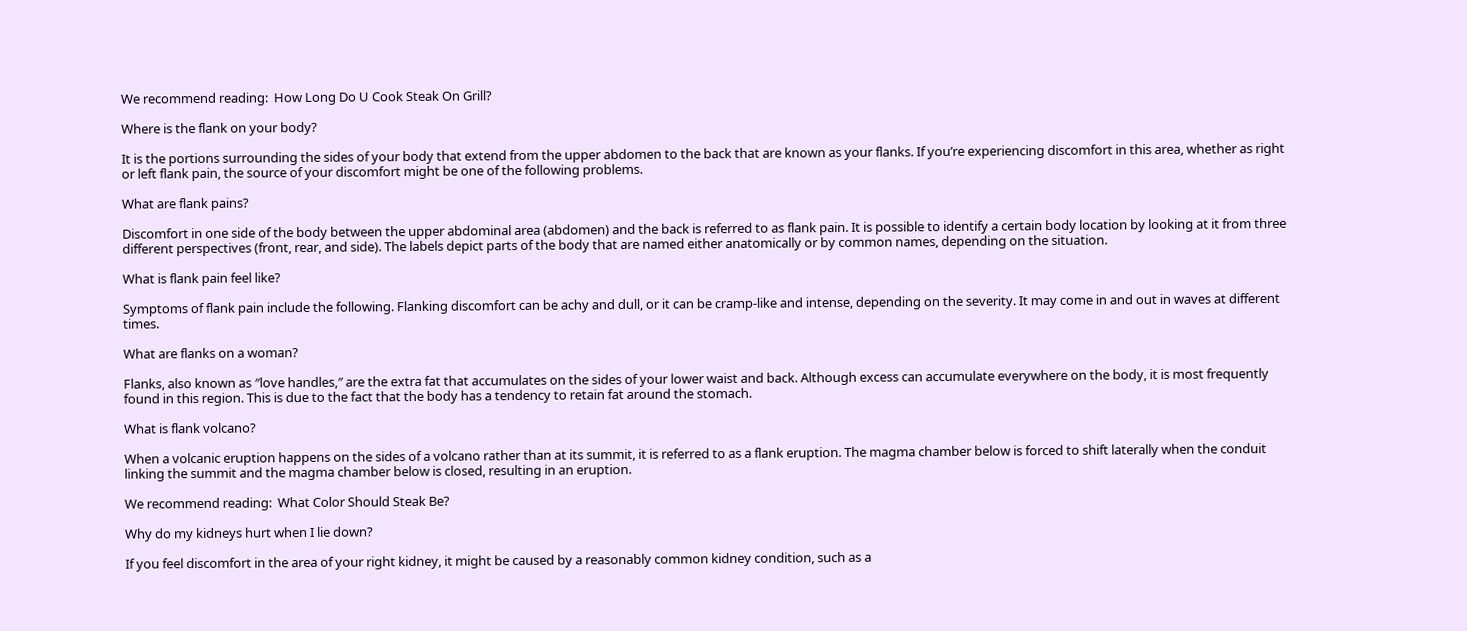We recommend reading:  How Long Do U Cook Steak On Grill?

Where is the flank on your body?

It is the portions surrounding the sides of your body that extend from the upper abdomen to the back that are known as your flanks. If you’re experiencing discomfort in this area, whether as right or left flank pain, the source of your discomfort might be one of the following problems.

What are flank pains?

Discomfort in one side of the body between the upper abdominal area (abdomen) and the back is referred to as flank pain. It is possible to identify a certain body location by looking at it from three different perspectives (front, rear, and side). The labels depict parts of the body that are named either anatomically or by common names, depending on the situation.

What is flank pain feel like?

Symptoms of flank pain include the following. Flanking discomfort can be achy and dull, or it can be cramp-like and intense, depending on the severity. It may come in and out in waves at different times.

What are flanks on a woman?

Flanks, also known as ″love handles,″ are the extra fat that accumulates on the sides of your lower waist and back. Although excess can accumulate everywhere on the body, it is most frequently found in this region. This is due to the fact that the body has a tendency to retain fat around the stomach.

What is flank volcano?

When a volcanic eruption happens on the sides of a volcano rather than at its summit, it is referred to as a flank eruption. The magma chamber below is forced to shift laterally when the conduit linking the summit and the magma chamber below is closed, resulting in an eruption.

We recommend reading:  What Color Should Steak Be?

Why do my kidneys hurt when I lie down?

If you feel discomfort in the area of your right kidney, it might be caused by a reasonably common kidney condition, such as a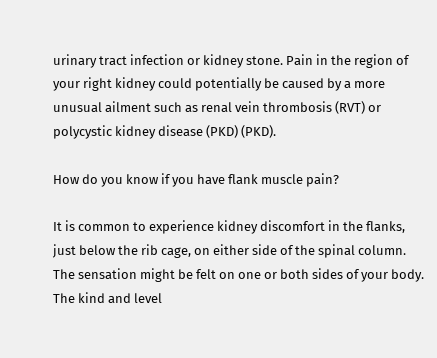urinary tract infection or kidney stone. Pain in the region of your right kidney could potentially be caused by a more unusual ailment such as renal vein thrombosis (RVT) or polycystic kidney disease (PKD) (PKD).

How do you know if you have flank muscle pain?

It is common to experience kidney discomfort in the flanks, just below the rib cage, on either side of the spinal column. The sensation might be felt on one or both sides of your body. The kind and level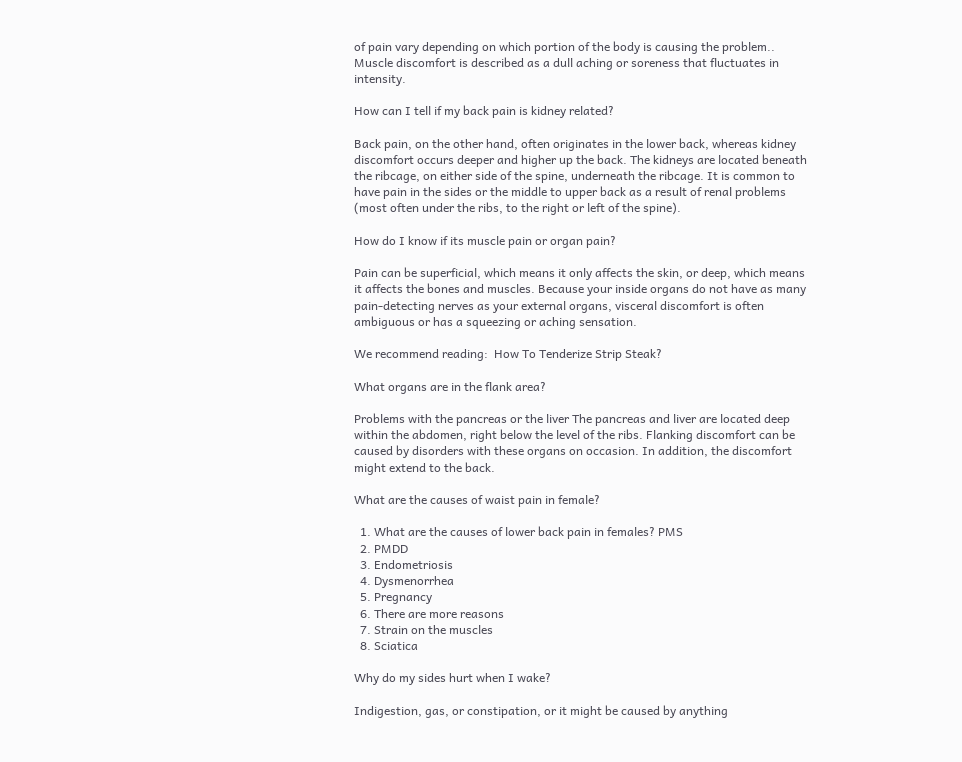of pain vary depending on which portion of the body is causing the problem.. Muscle discomfort is described as a dull aching or soreness that fluctuates in intensity.

How can I tell if my back pain is kidney related?

Back pain, on the other hand, often originates in the lower back, whereas kidney discomfort occurs deeper and higher up the back. The kidneys are located beneath the ribcage, on either side of the spine, underneath the ribcage. It is common to have pain in the sides or the middle to upper back as a result of renal problems (most often under the ribs, to the right or left of the spine).

How do I know if its muscle pain or organ pain?

Pain can be superficial, which means it only affects the skin, or deep, which means it affects the bones and muscles. Because your inside organs do not have as many pain-detecting nerves as your external organs, visceral discomfort is often ambiguous or has a squeezing or aching sensation.

We recommend reading:  How To Tenderize Strip Steak?

What organs are in the flank area?

Problems with the pancreas or the liver The pancreas and liver are located deep within the abdomen, right below the level of the ribs. Flanking discomfort can be caused by disorders with these organs on occasion. In addition, the discomfort might extend to the back.

What are the causes of waist pain in female?

  1. What are the causes of lower back pain in females? PMS
  2. PMDD
  3. Endometriosis
  4. Dysmenorrhea
  5. Pregnancy
  6. There are more reasons
  7. Strain on the muscles
  8. Sciatica

Why do my sides hurt when I wake?

Indigestion, gas, or constipation, or it might be caused by anything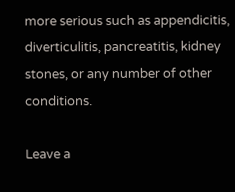more serious such as appendicitis, diverticulitis, pancreatitis, kidney stones, or any number of other conditions.

Leave a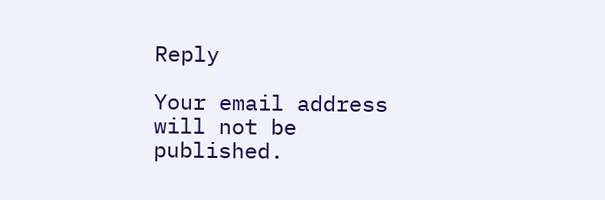Reply

Your email address will not be published.